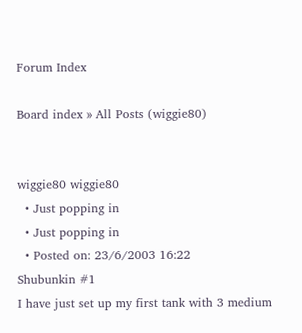Forum Index

Board index » All Posts (wiggie80)


wiggie80 wiggie80
  • Just popping in
  • Just popping in
  • Posted on: 23/6/2003 16:22
Shubunkin #1
I have just set up my first tank with 3 medium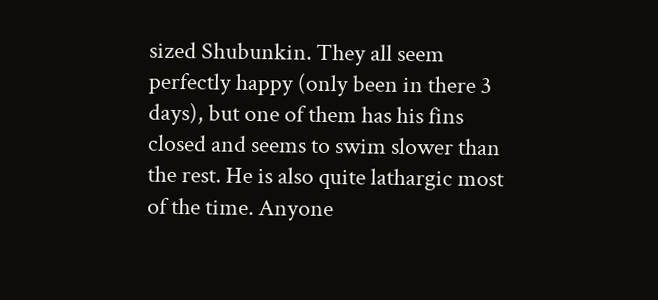sized Shubunkin. They all seem perfectly happy (only been in there 3 days), but one of them has his fins closed and seems to swim slower than the rest. He is also quite lathargic most of the time. Anyone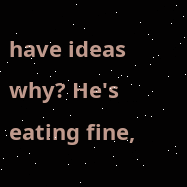have ideas why? He's eating fine,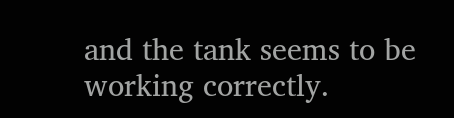and the tank seems to be working correctly.